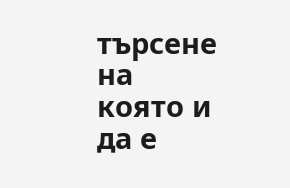търсене на която и да е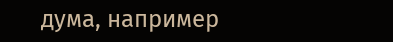дума, например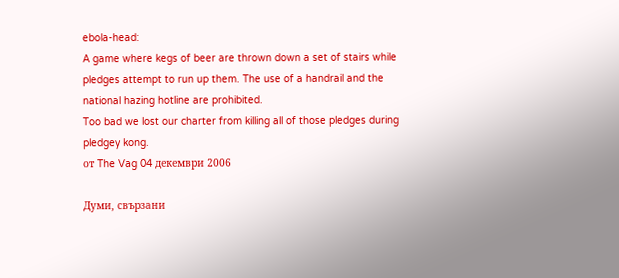ebola-head:
A game where kegs of beer are thrown down a set of stairs while pledges attempt to run up them. The use of a handrail and the national hazing hotline are prohibited.
Too bad we lost our charter from killing all of those pledges during pledgey kong.
от The Vag 04 декември 2006

Думи, свързани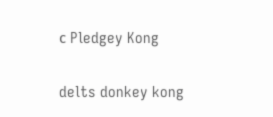с Pledgey Kong

delts donkey kong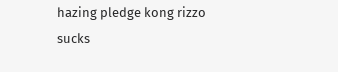hazing pledge kong rizzo sucks